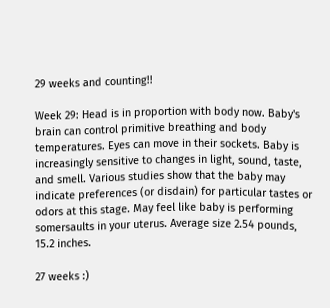29 weeks and counting!!

Week 29: Head is in proportion with body now. Baby's brain can control primitive breathing and body temperatures. Eyes can move in their sockets. Baby is increasingly sensitive to changes in light, sound, taste, and smell. Various studies show that the baby may indicate preferences (or disdain) for particular tastes or odors at this stage. May feel like baby is performing somersaults in your uterus. Average size 2.54 pounds, 15.2 inches.

27 weeks :)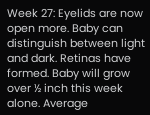Week 27: Eyelids are now open more. Baby can distinguish between light and dark. Retinas have formed. Baby will grow over ½ inch this week alone. Average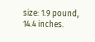size: 1.9 pound, 14.4 inches.